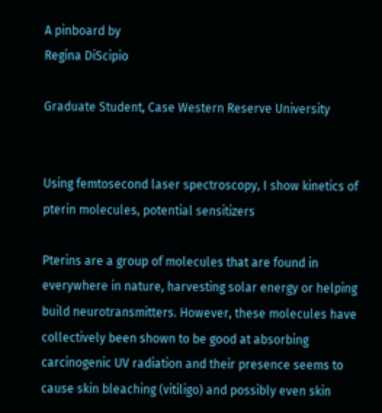A pinboard by
Regina DiScipio

Graduate Student, Case Western Reserve University


Using femtosecond laser spectroscopy, I show kinetics of pterin molecules, potential sensitizers

Pterins are a group of molecules that are found in everywhere in nature, harvesting solar energy or helping build neurotransmitters. However, these molecules have collectively been shown to be good at absorbing carcinogenic UV radiation and their presence seems to cause skin bleaching (vitiligo) and possibly even skin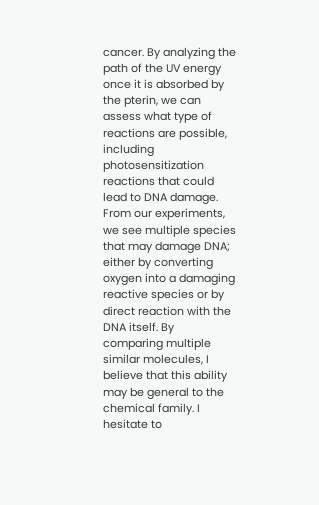cancer. By analyzing the path of the UV energy once it is absorbed by the pterin, we can assess what type of reactions are possible, including photosensitization reactions that could lead to DNA damage. From our experiments, we see multiple species that may damage DNA; either by converting oxygen into a damaging reactive species or by direct reaction with the DNA itself. By comparing multiple similar molecules, I believe that this ability may be general to the chemical family. I hesitate to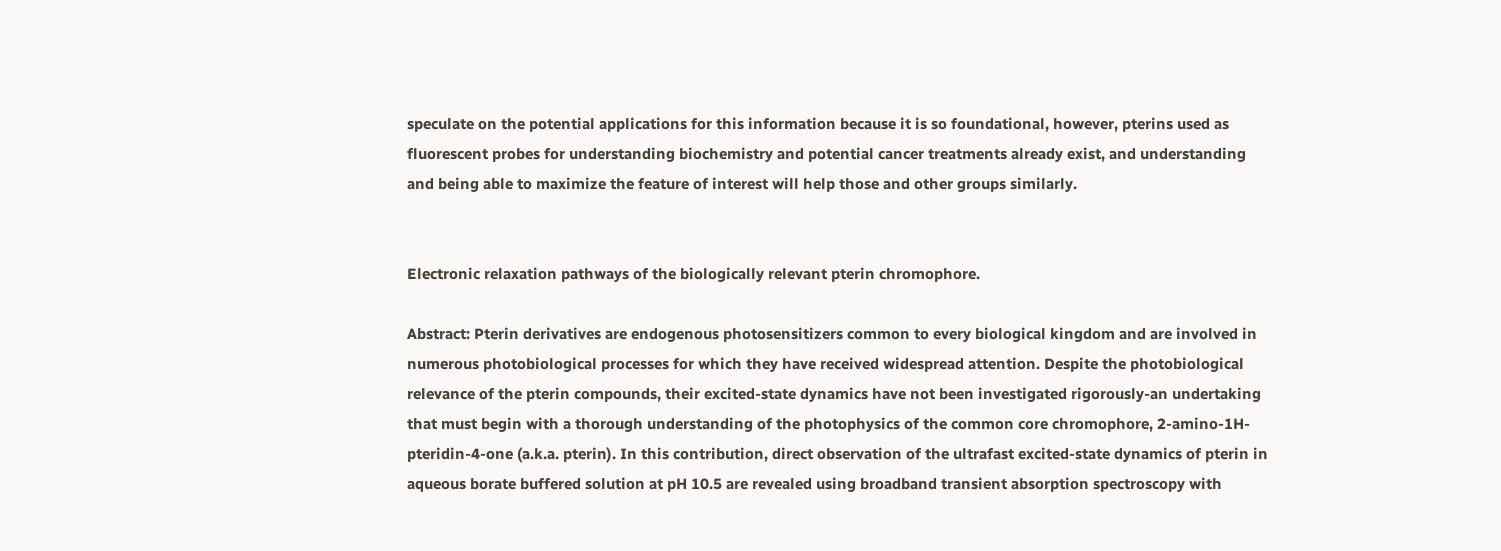speculate on the potential applications for this information because it is so foundational, however, pterins used as fluorescent probes for understanding biochemistry and potential cancer treatments already exist, and understanding and being able to maximize the feature of interest will help those and other groups similarly.


Electronic relaxation pathways of the biologically relevant pterin chromophore.

Abstract: Pterin derivatives are endogenous photosensitizers common to every biological kingdom and are involved in numerous photobiological processes for which they have received widespread attention. Despite the photobiological relevance of the pterin compounds, their excited-state dynamics have not been investigated rigorously-an undertaking that must begin with a thorough understanding of the photophysics of the common core chromophore, 2-amino-1H-pteridin-4-one (a.k.a. pterin). In this contribution, direct observation of the ultrafast excited-state dynamics of pterin in aqueous borate buffered solution at pH 10.5 are revealed using broadband transient absorption spectroscopy with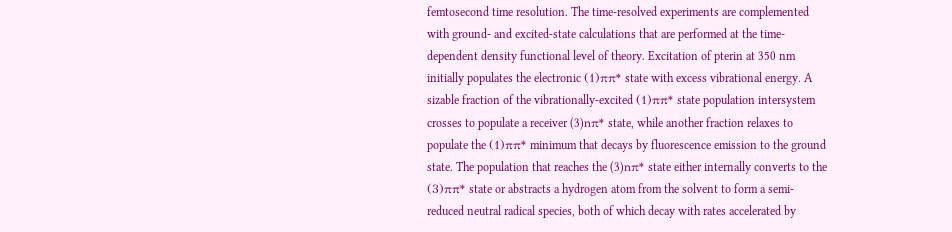femtosecond time resolution. The time-resolved experiments are complemented with ground- and excited-state calculations that are performed at the time-dependent density functional level of theory. Excitation of pterin at 350 nm initially populates the electronic (1)ππ* state with excess vibrational energy. A sizable fraction of the vibrationally-excited (1)ππ* state population intersystem crosses to populate a receiver (3)nπ* state, while another fraction relaxes to populate the (1)ππ* minimum that decays by fluorescence emission to the ground state. The population that reaches the (3)nπ* state either internally converts to the (3)ππ* state or abstracts a hydrogen atom from the solvent to form a semi-reduced neutral radical species, both of which decay with rates accelerated by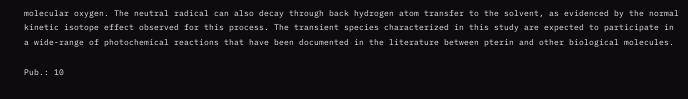molecular oxygen. The neutral radical can also decay through back hydrogen atom transfer to the solvent, as evidenced by the normal kinetic isotope effect observed for this process. The transient species characterized in this study are expected to participate in a wide-range of photochemical reactions that have been documented in the literature between pterin and other biological molecules.

Pub.: 10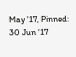May '17, Pinned: 30 Jun '17